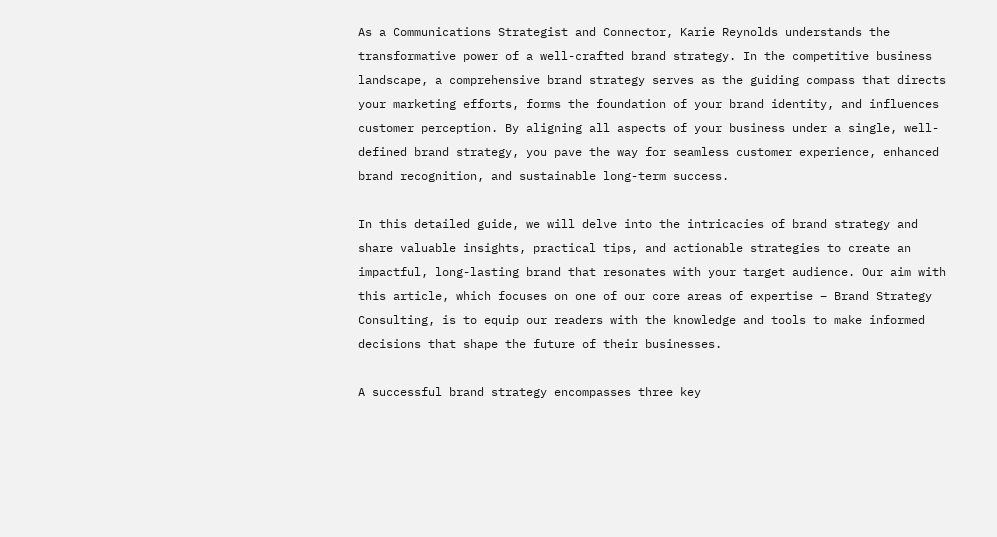As a Communications Strategist and Connector, Karie Reynolds understands the transformative power of a well-crafted brand strategy. In the competitive business landscape, a comprehensive brand strategy serves as the guiding compass that directs your marketing efforts, forms the foundation of your brand identity, and influences customer perception. By aligning all aspects of your business under a single, well-defined brand strategy, you pave the way for seamless customer experience, enhanced brand recognition, and sustainable long-term success.

In this detailed guide, we will delve into the intricacies of brand strategy and share valuable insights, practical tips, and actionable strategies to create an impactful, long-lasting brand that resonates with your target audience. Our aim with this article, which focuses on one of our core areas of expertise – Brand Strategy Consulting, is to equip our readers with the knowledge and tools to make informed decisions that shape the future of their businesses.

A successful brand strategy encompasses three key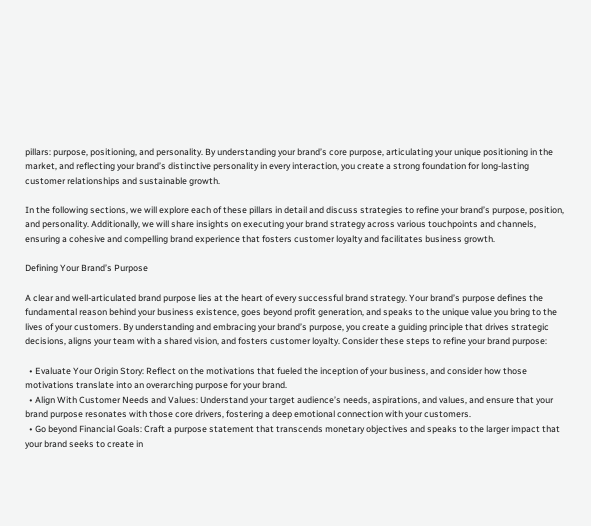pillars: purpose, positioning, and personality. By understanding your brand’s core purpose, articulating your unique positioning in the market, and reflecting your brand’s distinctive personality in every interaction, you create a strong foundation for long-lasting customer relationships and sustainable growth.

In the following sections, we will explore each of these pillars in detail and discuss strategies to refine your brand’s purpose, position, and personality. Additionally, we will share insights on executing your brand strategy across various touchpoints and channels, ensuring a cohesive and compelling brand experience that fosters customer loyalty and facilitates business growth.

Defining Your Brand’s Purpose

A clear and well-articulated brand purpose lies at the heart of every successful brand strategy. Your brand’s purpose defines the fundamental reason behind your business existence, goes beyond profit generation, and speaks to the unique value you bring to the lives of your customers. By understanding and embracing your brand’s purpose, you create a guiding principle that drives strategic decisions, aligns your team with a shared vision, and fosters customer loyalty. Consider these steps to refine your brand purpose:

  • Evaluate Your Origin Story: Reflect on the motivations that fueled the inception of your business, and consider how those motivations translate into an overarching purpose for your brand.
  • Align With Customer Needs and Values: Understand your target audience’s needs, aspirations, and values, and ensure that your brand purpose resonates with those core drivers, fostering a deep emotional connection with your customers.
  • Go beyond Financial Goals: Craft a purpose statement that transcends monetary objectives and speaks to the larger impact that your brand seeks to create in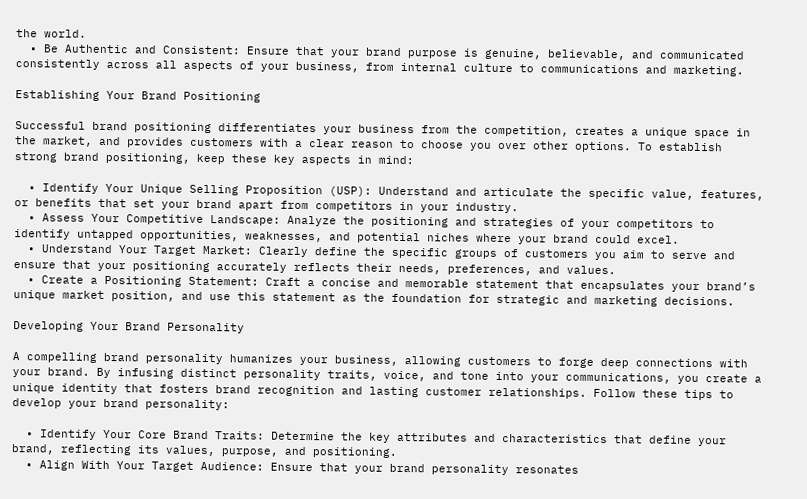the world.
  • Be Authentic and Consistent: Ensure that your brand purpose is genuine, believable, and communicated consistently across all aspects of your business, from internal culture to communications and marketing.

Establishing Your Brand Positioning

Successful brand positioning differentiates your business from the competition, creates a unique space in the market, and provides customers with a clear reason to choose you over other options. To establish strong brand positioning, keep these key aspects in mind:

  • Identify Your Unique Selling Proposition (USP): Understand and articulate the specific value, features, or benefits that set your brand apart from competitors in your industry.
  • Assess Your Competitive Landscape: Analyze the positioning and strategies of your competitors to identify untapped opportunities, weaknesses, and potential niches where your brand could excel.
  • Understand Your Target Market: Clearly define the specific groups of customers you aim to serve and ensure that your positioning accurately reflects their needs, preferences, and values.
  • Create a Positioning Statement: Craft a concise and memorable statement that encapsulates your brand’s unique market position, and use this statement as the foundation for strategic and marketing decisions.

Developing Your Brand Personality

A compelling brand personality humanizes your business, allowing customers to forge deep connections with your brand. By infusing distinct personality traits, voice, and tone into your communications, you create a unique identity that fosters brand recognition and lasting customer relationships. Follow these tips to develop your brand personality:

  • Identify Your Core Brand Traits: Determine the key attributes and characteristics that define your brand, reflecting its values, purpose, and positioning.
  • Align With Your Target Audience: Ensure that your brand personality resonates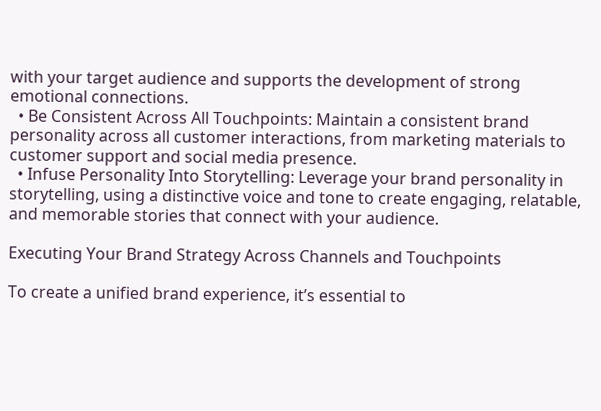with your target audience and supports the development of strong emotional connections.
  • Be Consistent Across All Touchpoints: Maintain a consistent brand personality across all customer interactions, from marketing materials to customer support and social media presence.
  • Infuse Personality Into Storytelling: Leverage your brand personality in storytelling, using a distinctive voice and tone to create engaging, relatable, and memorable stories that connect with your audience.

Executing Your Brand Strategy Across Channels and Touchpoints

To create a unified brand experience, it’s essential to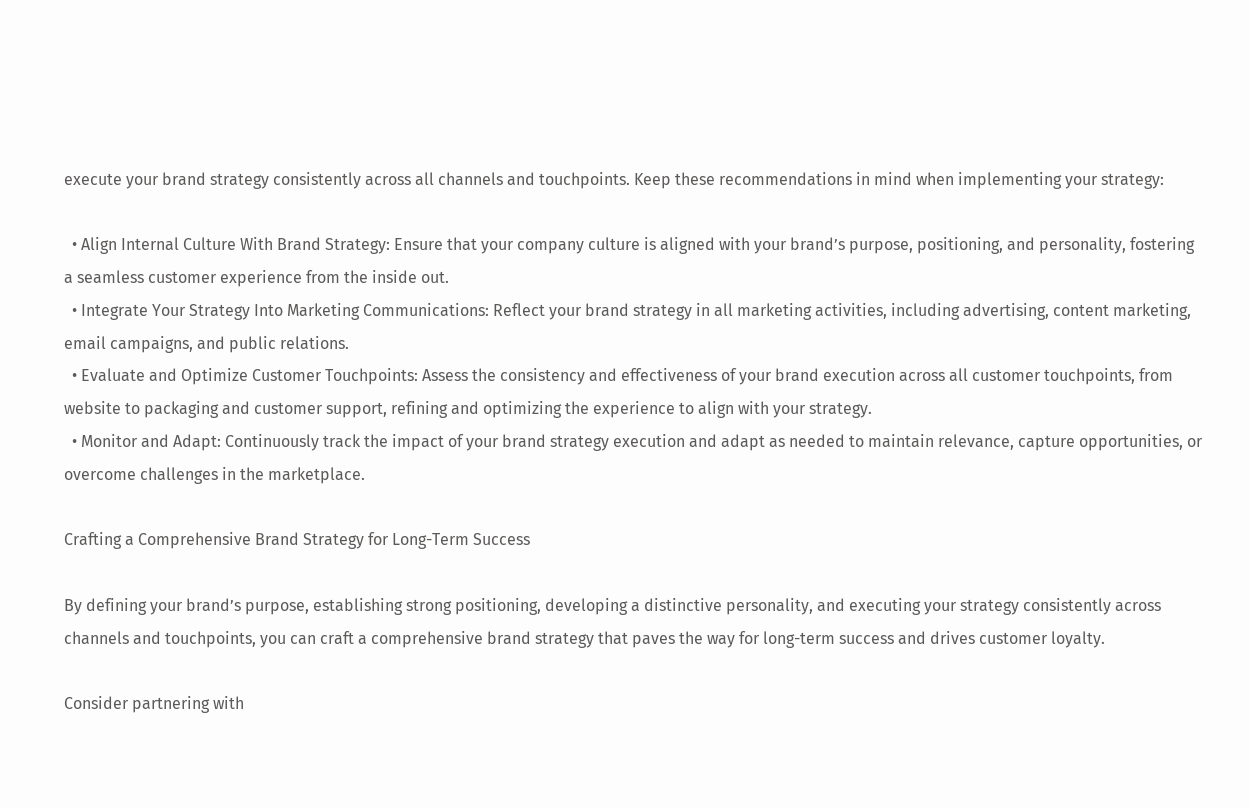execute your brand strategy consistently across all channels and touchpoints. Keep these recommendations in mind when implementing your strategy:

  • Align Internal Culture With Brand Strategy: Ensure that your company culture is aligned with your brand’s purpose, positioning, and personality, fostering a seamless customer experience from the inside out.
  • Integrate Your Strategy Into Marketing Communications: Reflect your brand strategy in all marketing activities, including advertising, content marketing, email campaigns, and public relations.
  • Evaluate and Optimize Customer Touchpoints: Assess the consistency and effectiveness of your brand execution across all customer touchpoints, from website to packaging and customer support, refining and optimizing the experience to align with your strategy.
  • Monitor and Adapt: Continuously track the impact of your brand strategy execution and adapt as needed to maintain relevance, capture opportunities, or overcome challenges in the marketplace.

Crafting a Comprehensive Brand Strategy for Long-Term Success

By defining your brand’s purpose, establishing strong positioning, developing a distinctive personality, and executing your strategy consistently across channels and touchpoints, you can craft a comprehensive brand strategy that paves the way for long-term success and drives customer loyalty.

Consider partnering with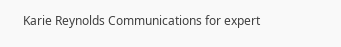Karie Reynolds Communications for expert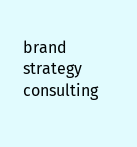brand strategy consulting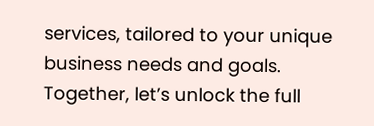services, tailored to your unique business needs and goals. Together, let’s unlock the full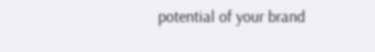potential of your brand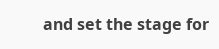and set the stage for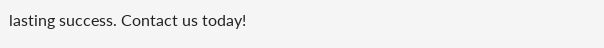lasting success. Contact us today!